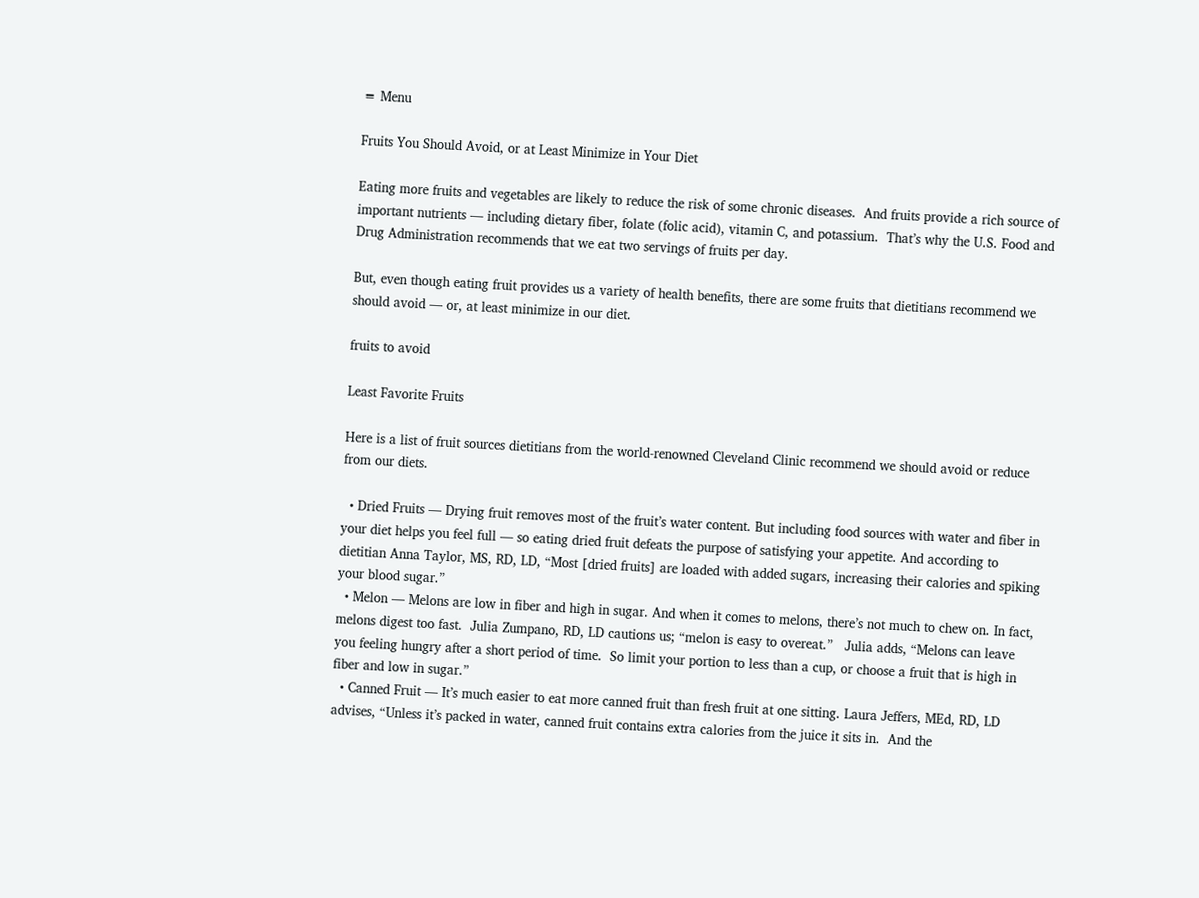≡ Menu

Fruits You Should Avoid, or at Least Minimize in Your Diet

Eating more fruits and vegetables are likely to reduce the risk of some chronic diseases.  And fruits provide a rich source of important nutrients — including dietary fiber, folate (folic acid), vitamin C, and potassium.  That’s why the U.S. Food and Drug Administration recommends that we eat two servings of fruits per day.

But, even though eating fruit provides us a variety of health benefits, there are some fruits that dietitians recommend we should avoid — or, at least minimize in our diet.

fruits to avoid

Least Favorite Fruits

Here is a list of fruit sources dietitians from the world-renowned Cleveland Clinic recommend we should avoid or reduce from our diets.

  • Dried Fruits — Drying fruit removes most of the fruit’s water content. But including food sources with water and fiber in your diet helps you feel full — so eating dried fruit defeats the purpose of satisfying your appetite. And according to dietitian Anna Taylor, MS, RD, LD, “Most [dried fruits] are loaded with added sugars, increasing their calories and spiking your blood sugar.”
  • Melon — Melons are low in fiber and high in sugar. And when it comes to melons, there’s not much to chew on. In fact, melons digest too fast.  Julia Zumpano, RD, LD cautions us; “melon is easy to overeat.”   Julia adds, “Melons can leave you feeling hungry after a short period of time.  So limit your portion to less than a cup, or choose a fruit that is high in fiber and low in sugar.”
  • Canned Fruit — It’s much easier to eat more canned fruit than fresh fruit at one sitting. Laura Jeffers, MEd, RD, LD advises, “Unless it’s packed in water, canned fruit contains extra calories from the juice it sits in.  And the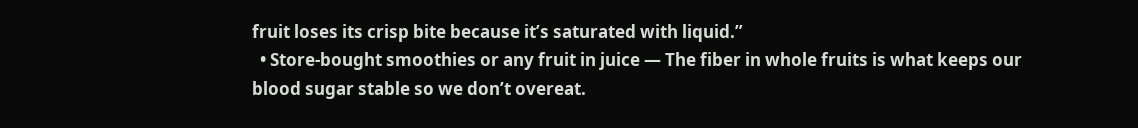fruit loses its crisp bite because it’s saturated with liquid.”
  • Store-bought smoothies or any fruit in juice — The fiber in whole fruits is what keeps our blood sugar stable so we don’t overeat.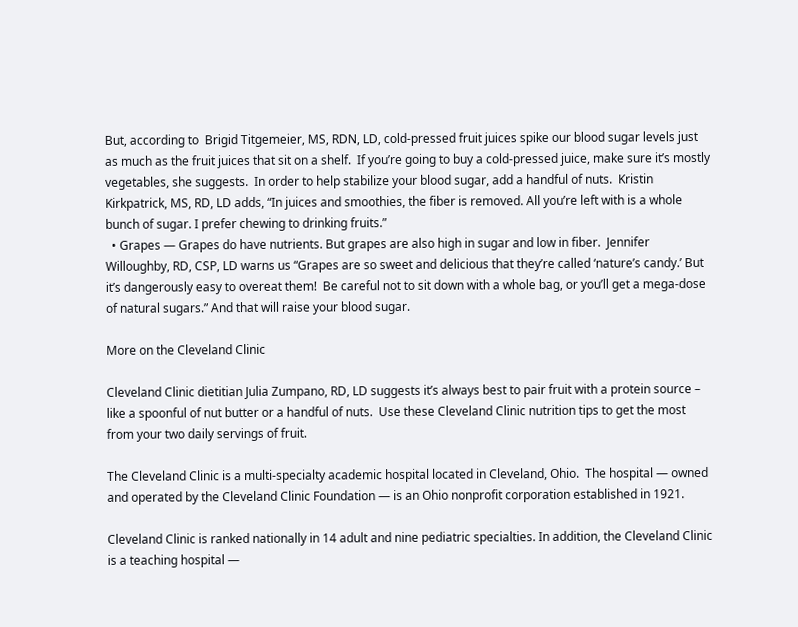But, according to  Brigid Titgemeier, MS, RDN, LD, cold-pressed fruit juices spike our blood sugar levels just as much as the fruit juices that sit on a shelf.  If you’re going to buy a cold-pressed juice, make sure it’s mostly vegetables, she suggests.  In order to help stabilize your blood sugar, add a handful of nuts.  Kristin Kirkpatrick, MS, RD, LD adds, “In juices and smoothies, the fiber is removed. All you’re left with is a whole bunch of sugar. I prefer chewing to drinking fruits.”
  • Grapes — Grapes do have nutrients. But grapes are also high in sugar and low in fiber.  Jennifer Willoughby, RD, CSP, LD warns us “Grapes are so sweet and delicious that they’re called ‘nature’s candy.’ But it’s dangerously easy to overeat them!  Be careful not to sit down with a whole bag, or you’ll get a mega-dose of natural sugars.” And that will raise your blood sugar.

More on the Cleveland Clinic

Cleveland Clinic dietitian Julia Zumpano, RD, LD suggests it’s always best to pair fruit with a protein source – like a spoonful of nut butter or a handful of nuts.  Use these Cleveland Clinic nutrition tips to get the most from your two daily servings of fruit.

The Cleveland Clinic is a multi-specialty academic hospital located in Cleveland, Ohio.  The hospital — owned and operated by the Cleveland Clinic Foundation — is an Ohio nonprofit corporation established in 1921.

Cleveland Clinic is ranked nationally in 14 adult and nine pediatric specialties. In addition, the Cleveland Clinic is a teaching hospital —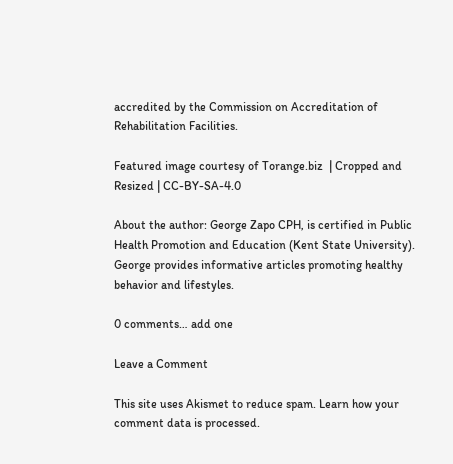accredited by the Commission on Accreditation of Rehabilitation Facilities.

Featured image courtesy of Torange.biz  | Cropped and Resized | CC-BY-SA-4.0

About the author: George Zapo CPH, is certified in Public Health Promotion and Education (Kent State University). George provides informative articles promoting healthy behavior and lifestyles.

0 comments… add one

Leave a Comment

This site uses Akismet to reduce spam. Learn how your comment data is processed.